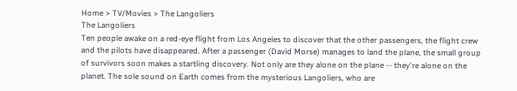Home > TV/Movies > The Langoliers
The Langoliers
Ten people awake on a red-eye flight from Los Angeles to discover that the other passengers, the flight crew and the pilots have disappeared. After a passenger (David Morse) manages to land the plane, the small group of survivors soon makes a startling discovery. Not only are they alone on the plane -- they're alone on the planet. The sole sound on Earth comes from the mysterious Langoliers, who are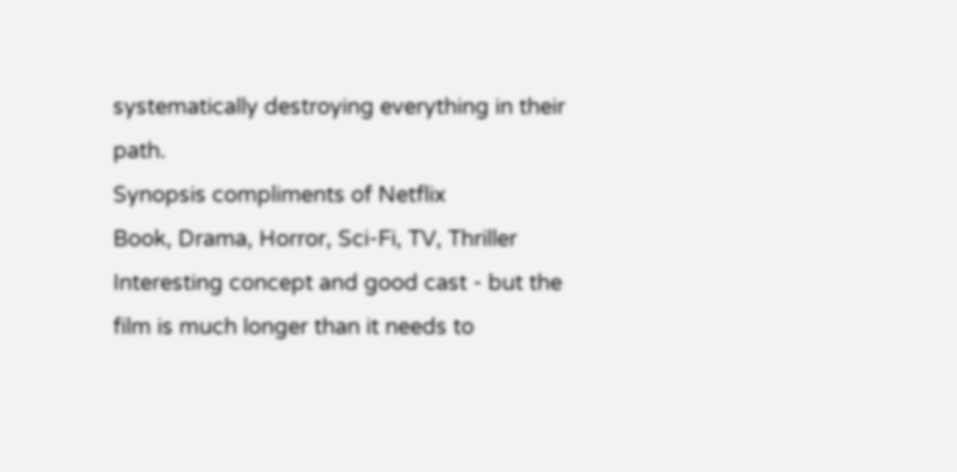systematically destroying everything in their path.
Synopsis compliments of Netflix
Book, Drama, Horror, Sci-Fi, TV, Thriller
Interesting concept and good cast - but the film is much longer than it needs to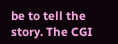be to tell the story. The CGI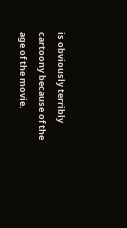is obviously terribly cartoony because of the age of the movie.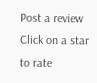Post a review
Click on a star to rate